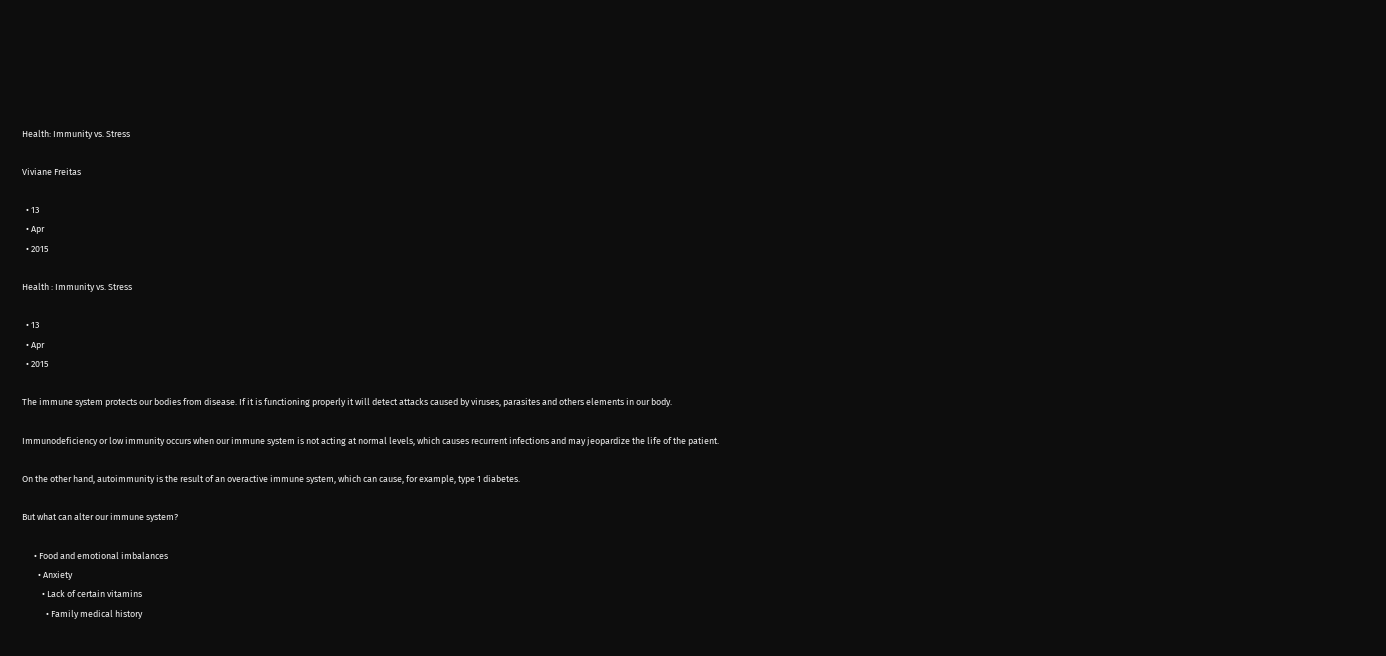Health: Immunity vs. Stress

Viviane Freitas

  • 13
  • Apr
  • 2015

Health : Immunity vs. Stress

  • 13
  • Apr
  • 2015

The immune system protects our bodies from disease. If it is functioning properly it will detect attacks caused by viruses, parasites and others elements in our body.

Immunodeficiency or low immunity occurs when our immune system is not acting at normal levels, which causes recurrent infections and may jeopardize the life of the patient.

On the other hand, autoimmunity is the result of an overactive immune system, which can cause, for example, type 1 diabetes.

But what can alter our immune system?

      • Food and emotional imbalances
        • Anxiety
          • Lack of certain vitamins
            • Family medical history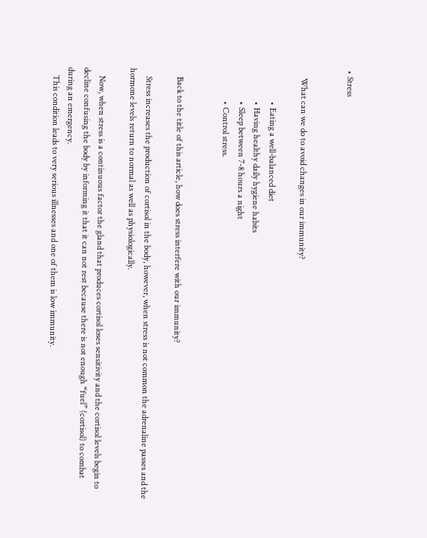• Stress


    What can we do to avoid changes in our immunity?

                • Eating a well-balanced diet
                • Having healthy daily hygiene habits
                • Sleep between 7-8 hours a night
                • Control stress.


    Back to the title of this article, how does stress interfere with our immunity?

    Stress increases the production of cortisol in the body, however, when stress is not common the adrenaline passes and the hormone levels return to normal as well as physiologically.

    Now, when stress is a continuous factor the gland that produces cortisol loses sensitivity and the cortisol levels begin to decline confusing the body by informing it that it can not rest because there is not enough “fuel” (cortisol) to combat during an emergency.
    This condition leads to very serious illnesses and one of them is low immunity.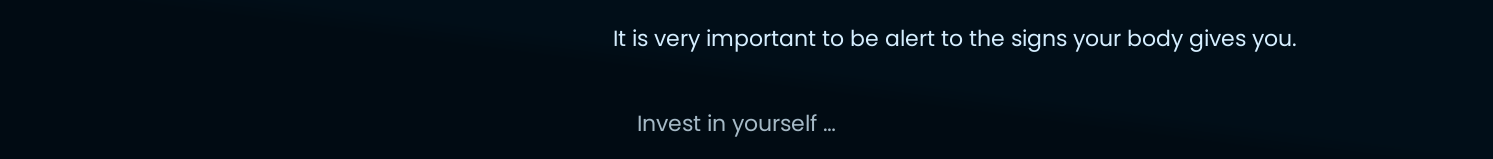It is very important to be alert to the signs your body gives you.

    Invest in yourself …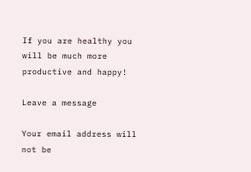If you are healthy you will be much more productive and happy!

Leave a message

Your email address will not be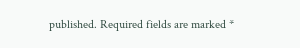published. Required fields are marked *